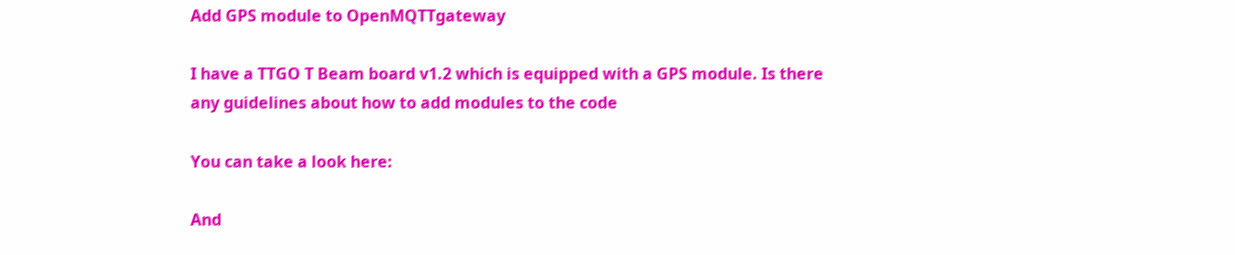Add GPS module to OpenMQTTgateway

I have a TTGO T Beam board v1.2 which is equipped with a GPS module. Is there any guidelines about how to add modules to the code

You can take a look here:

And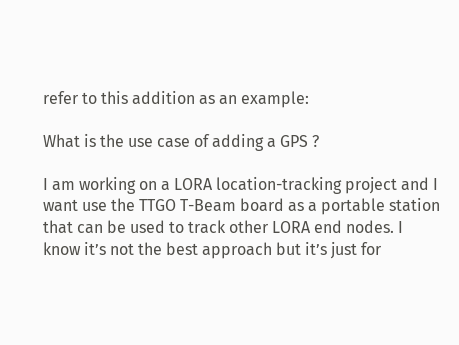refer to this addition as an example:

What is the use case of adding a GPS ?

I am working on a LORA location-tracking project and I want use the TTGO T-Beam board as a portable station that can be used to track other LORA end nodes. I know it’s not the best approach but it’s just for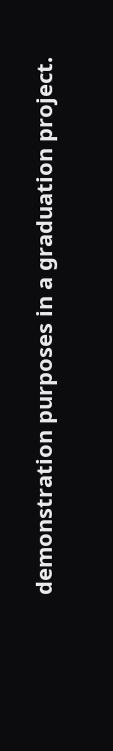demonstration purposes in a graduation project.